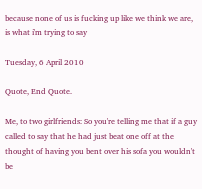because none of us is fucking up like we think we are, is what i'm trying to say

Tuesday, 6 April 2010

Quote, End Quote.

Me, to two girlfriends: So you're telling me that if a guy called to say that he had just beat one off at the thought of having you bent over his sofa you wouldn't be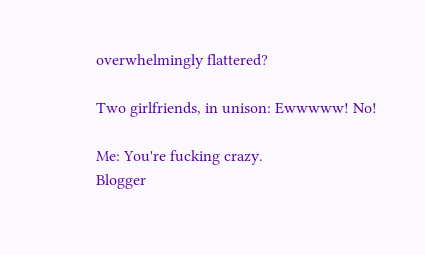overwhelmingly flattered?

Two girlfriends, in unison: Ewwwww! No!

Me: You're fucking crazy.
Blogger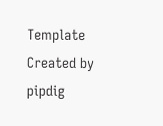Template Created by pipdig